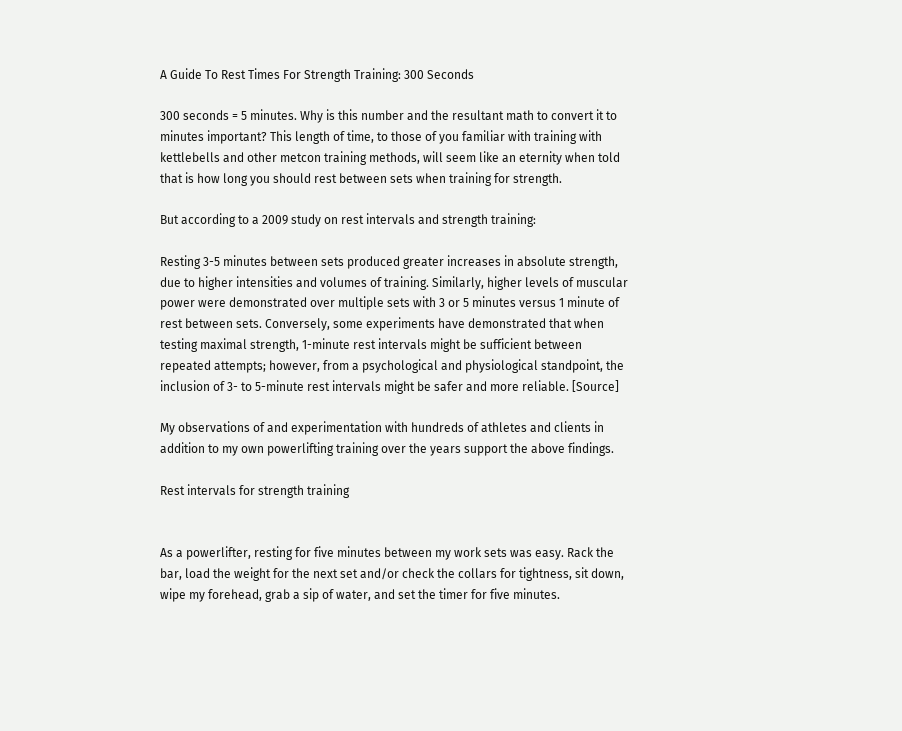A Guide To Rest Times For Strength Training: 300 Seconds

300 seconds = 5 minutes. Why is this number and the resultant math to convert it to minutes important? This length of time, to those of you familiar with training with kettlebells and other metcon training methods, will seem like an eternity when told that is how long you should rest between sets when training for strength.

But according to a 2009 study on rest intervals and strength training:

Resting 3-5 minutes between sets produced greater increases in absolute strength, due to higher intensities and volumes of training. Similarly, higher levels of muscular power were demonstrated over multiple sets with 3 or 5 minutes versus 1 minute of rest between sets. Conversely, some experiments have demonstrated that when testing maximal strength, 1-minute rest intervals might be sufficient between repeated attempts; however, from a psychological and physiological standpoint, the inclusion of 3- to 5-minute rest intervals might be safer and more reliable. [Source]

My observations of and experimentation with hundreds of athletes and clients in addition to my own powerlifting training over the years support the above findings.

Rest intervals for strength training


As a powerlifter, resting for five minutes between my work sets was easy. Rack the bar, load the weight for the next set and/or check the collars for tightness, sit down, wipe my forehead, grab a sip of water, and set the timer for five minutes.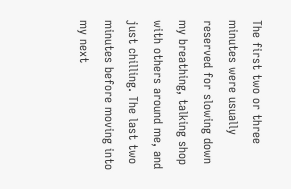The first two or three minutes were usually reserved for slowing down my breathing, talking shop with others around me, and just chilling. The last two minutes before moving into my next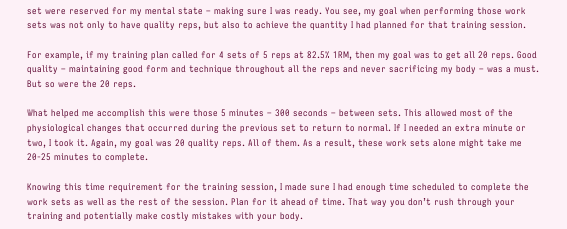set were reserved for my mental state – making sure I was ready. You see, my goal when performing those work sets was not only to have quality reps, but also to achieve the quantity I had planned for that training session.

For example, if my training plan called for 4 sets of 5 reps at 82.5% 1RM, then my goal was to get all 20 reps. Good quality – maintaining good form and technique throughout all the reps and never sacrificing my body – was a must. But so were the 20 reps.

What helped me accomplish this were those 5 minutes – 300 seconds – between sets. This allowed most of the physiological changes that occurred during the previous set to return to normal. If I needed an extra minute or two, I took it. Again, my goal was 20 quality reps. All of them. As a result, these work sets alone might take me 20-25 minutes to complete.

Knowing this time requirement for the training session, I made sure I had enough time scheduled to complete the work sets as well as the rest of the session. Plan for it ahead of time. That way you don’t rush through your training and potentially make costly mistakes with your body.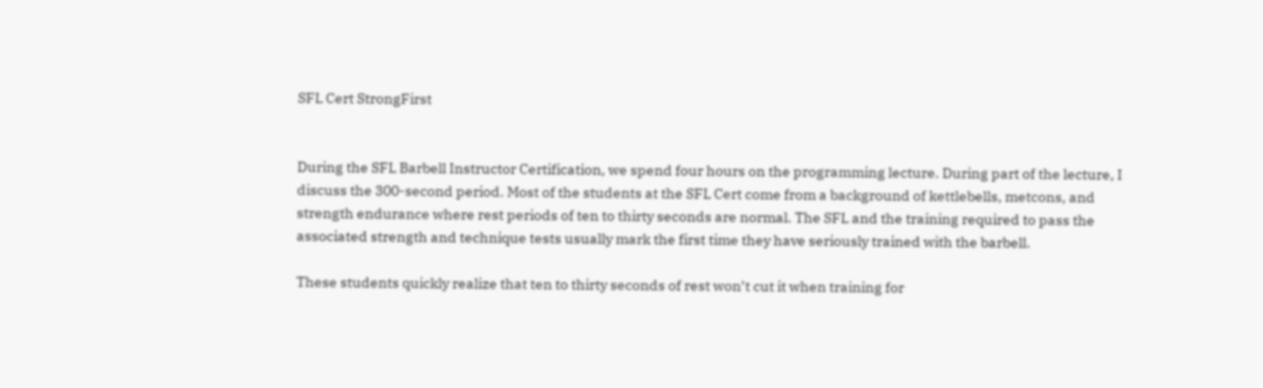SFL Cert StrongFirst


During the SFL Barbell Instructor Certification, we spend four hours on the programming lecture. During part of the lecture, I discuss the 300-second period. Most of the students at the SFL Cert come from a background of kettlebells, metcons, and strength endurance where rest periods of ten to thirty seconds are normal. The SFL and the training required to pass the associated strength and technique tests usually mark the first time they have seriously trained with the barbell.

These students quickly realize that ten to thirty seconds of rest won’t cut it when training for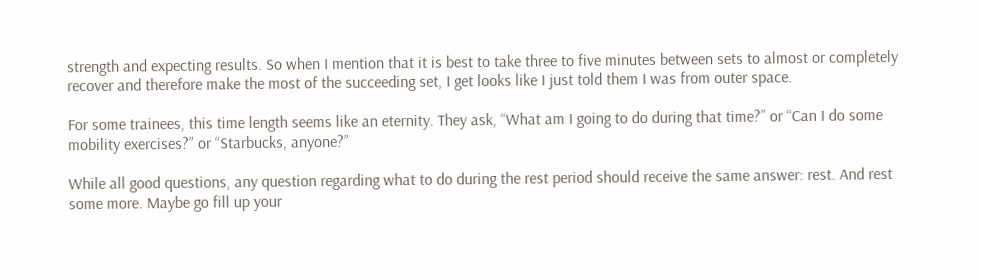strength and expecting results. So when I mention that it is best to take three to five minutes between sets to almost or completely recover and therefore make the most of the succeeding set, I get looks like I just told them I was from outer space.

For some trainees, this time length seems like an eternity. They ask, “What am I going to do during that time?” or “Can I do some mobility exercises?” or “Starbucks, anyone?”

While all good questions, any question regarding what to do during the rest period should receive the same answer: rest. And rest some more. Maybe go fill up your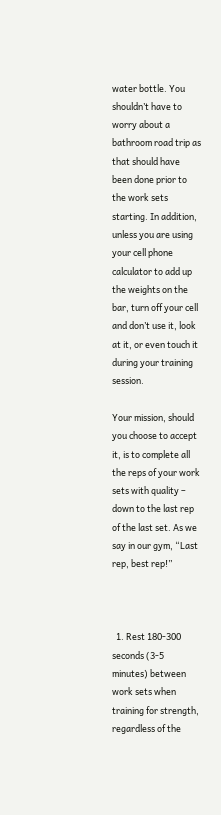water bottle. You shouldn’t have to worry about a bathroom road trip as that should have been done prior to the work sets starting. In addition, unless you are using your cell phone calculator to add up the weights on the bar, turn off your cell and don’t use it, look at it, or even touch it during your training session.

Your mission, should you choose to accept it, is to complete all the reps of your work sets with quality – down to the last rep of the last set. As we say in our gym, “Last rep, best rep!”



  1. Rest 180-300 seconds (3-5 minutes) between work sets when training for strength, regardless of the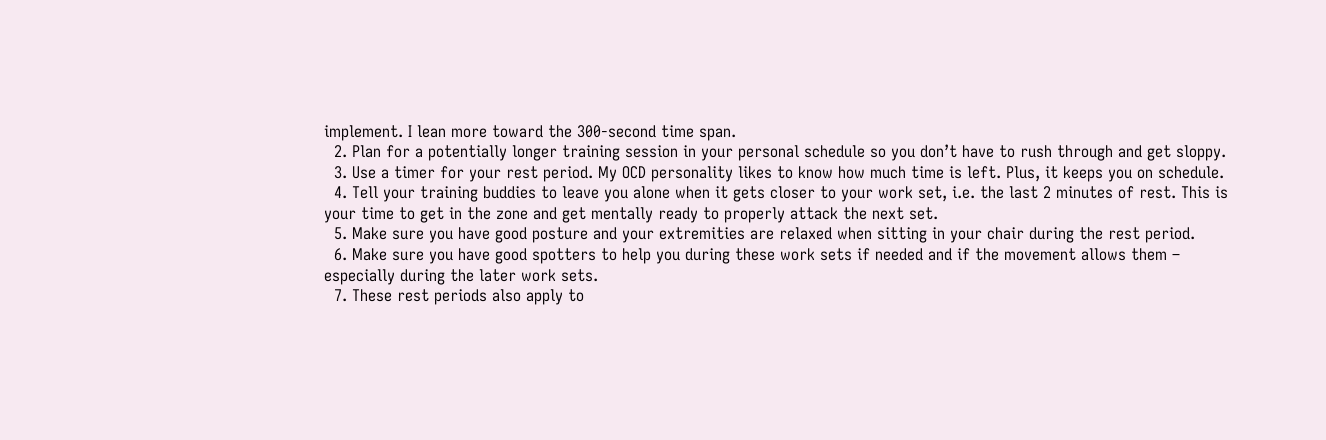implement. I lean more toward the 300-second time span.
  2. Plan for a potentially longer training session in your personal schedule so you don’t have to rush through and get sloppy.
  3. Use a timer for your rest period. My OCD personality likes to know how much time is left. Plus, it keeps you on schedule.
  4. Tell your training buddies to leave you alone when it gets closer to your work set, i.e. the last 2 minutes of rest. This is your time to get in the zone and get mentally ready to properly attack the next set.
  5. Make sure you have good posture and your extremities are relaxed when sitting in your chair during the rest period.
  6. Make sure you have good spotters to help you during these work sets if needed and if the movement allows them – especially during the later work sets.
  7. These rest periods also apply to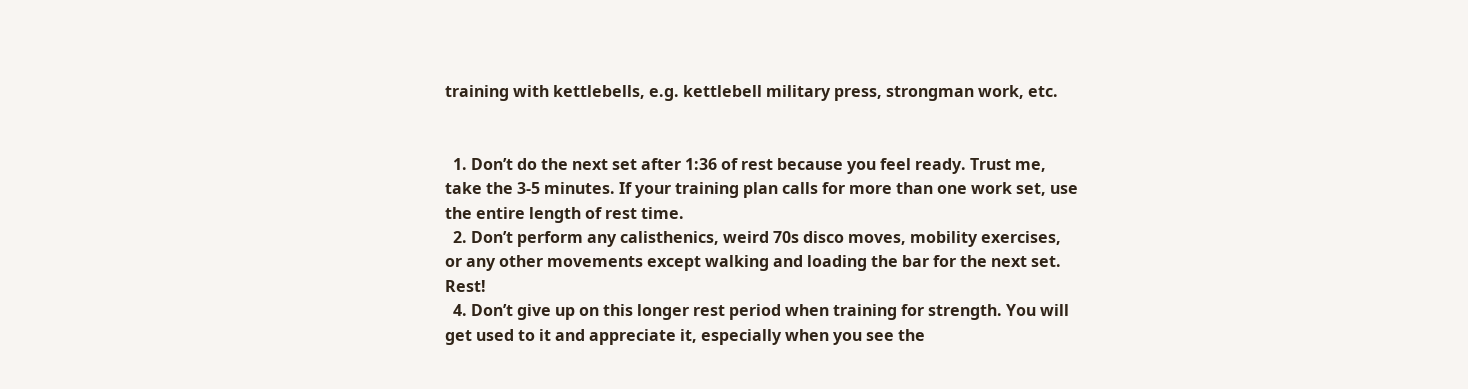training with kettlebells, e.g. kettlebell military press, strongman work, etc.


  1. Don’t do the next set after 1:36 of rest because you feel ready. Trust me, take the 3-5 minutes. If your training plan calls for more than one work set, use the entire length of rest time.
  2. Don’t perform any calisthenics, weird 70s disco moves, mobility exercises, or any other movements except walking and loading the bar for the next set. Rest!
  4. Don’t give up on this longer rest period when training for strength. You will get used to it and appreciate it, especially when you see the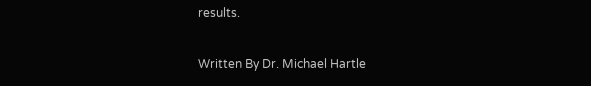results.

Written By Dr. Michael Hartle